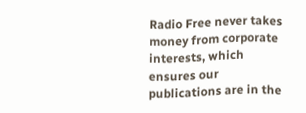Radio Free never takes money from corporate interests, which ensures our publications are in the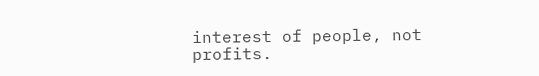interest of people, not profits.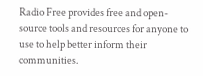Radio Free provides free and open-source tools and resources for anyone to use to help better inform their communities.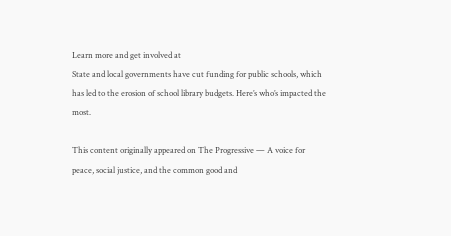Learn more and get involved at
State and local governments have cut funding for public schools, which has led to the erosion of school library budgets. Here’s who’s impacted the most.

This content originally appeared on The Progressive — A voice for peace, social justice, and the common good and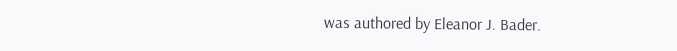was authored by Eleanor J. Bader.